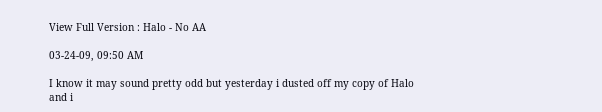View Full Version : Halo - No AA

03-24-09, 09:50 AM

I know it may sound pretty odd but yesterday i dusted off my copy of Halo and i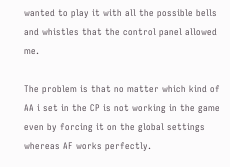wanted to play it with all the possible bells and whistles that the control panel allowed me.

The problem is that no matter which kind of AA i set in the CP is not working in the game even by forcing it on the global settings whereas AF works perfectly.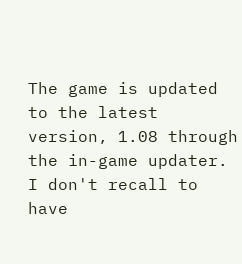The game is updated to the latest version, 1.08 through the in-game updater. I don't recall to have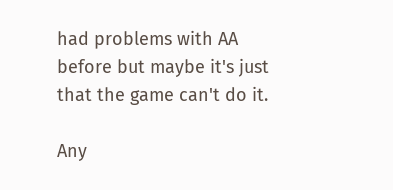had problems with AA before but maybe it's just that the game can't do it.

Any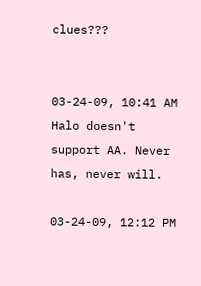clues???


03-24-09, 10:41 AM
Halo doesn't support AA. Never has, never will.

03-24-09, 12:12 PM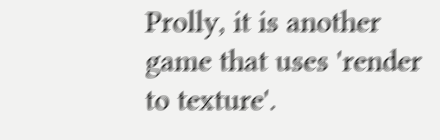Prolly, it is another game that uses 'render to texture'.